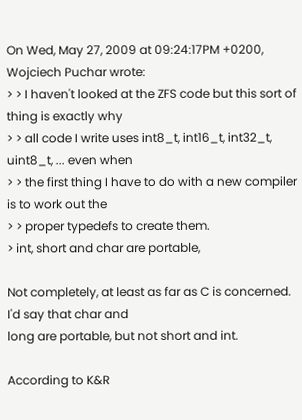On Wed, May 27, 2009 at 09:24:17PM +0200, Wojciech Puchar wrote:
> > I haven't looked at the ZFS code but this sort of thing is exactly why
> > all code I write uses int8_t, int16_t, int32_t, uint8_t, ... even when
> > the first thing I have to do with a new compiler is to work out the
> > proper typedefs to create them.
> int, short and char are portable,

Not completely, at least as far as C is concerned. I'd say that char and
long are portable, but not short and int.

According to K&R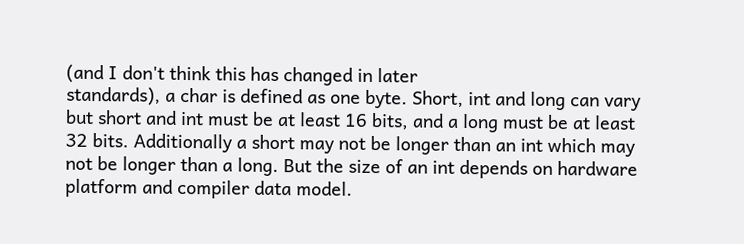(and I don't think this has changed in later
standards), a char is defined as one byte. Short, int and long can vary
but short and int must be at least 16 bits, and a long must be at least
32 bits. Additionally a short may not be longer than an int which may
not be longer than a long. But the size of an int depends on hardware
platform and compiler data model.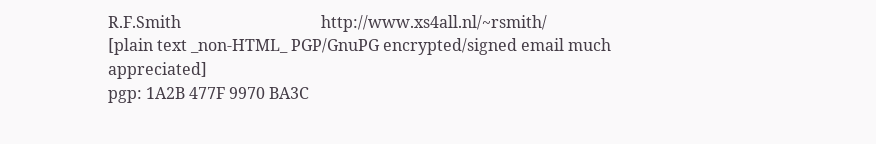R.F.Smith                                   http://www.xs4all.nl/~rsmith/
[plain text _non-HTML_ PGP/GnuPG encrypted/signed email much appreciated]
pgp: 1A2B 477F 9970 BA3C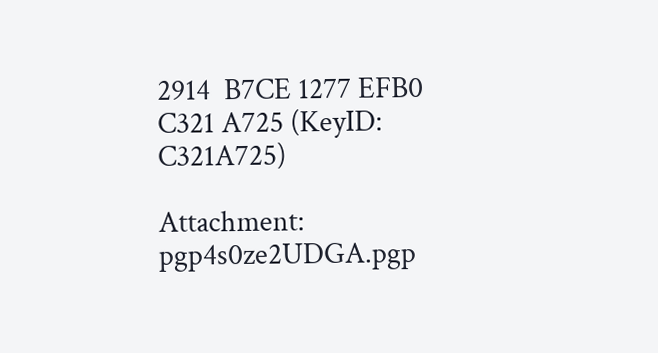2914  B7CE 1277 EFB0 C321 A725 (KeyID: C321A725)

Attachment: pgp4s0ze2UDGA.pgp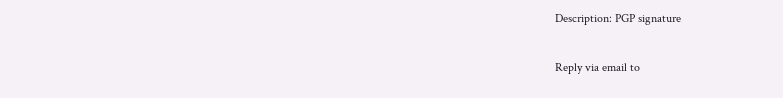Description: PGP signature

Reply via email to